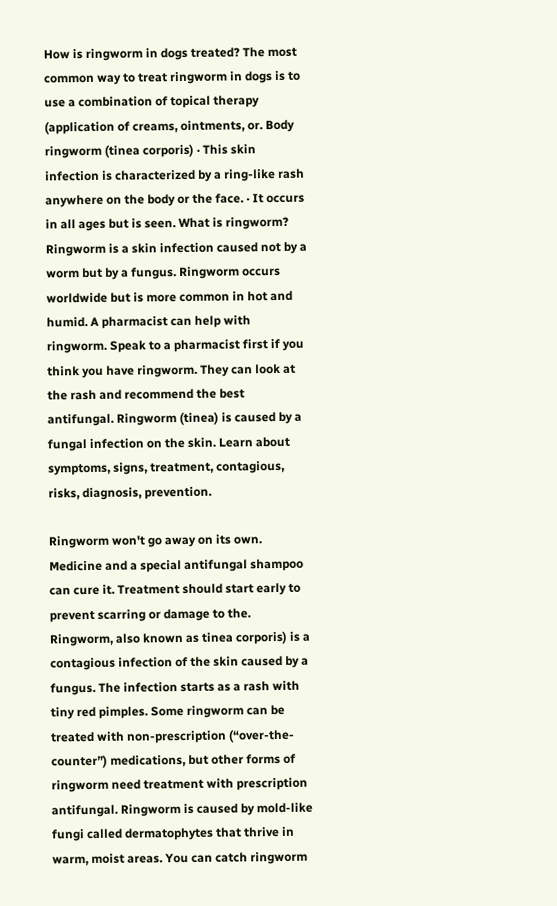How is ringworm in dogs treated? The most common way to treat ringworm in dogs is to use a combination of topical therapy (application of creams, ointments, or. Body ringworm (tinea corporis) · This skin infection is characterized by a ring-like rash anywhere on the body or the face. · It occurs in all ages but is seen. What is ringworm? Ringworm is a skin infection caused not by a worm but by a fungus. Ringworm occurs worldwide but is more common in hot and humid. A pharmacist can help with ringworm. Speak to a pharmacist first if you think you have ringworm. They can look at the rash and recommend the best antifungal. Ringworm (tinea) is caused by a fungal infection on the skin. Learn about symptoms, signs, treatment, contagious, risks, diagnosis, prevention.

Ringworm won't go away on its own. Medicine and a special antifungal shampoo can cure it. Treatment should start early to prevent scarring or damage to the. Ringworm, also known as tinea corporis) is a contagious infection of the skin caused by a fungus. The infection starts as a rash with tiny red pimples. Some ringworm can be treated with non-prescription (“over-the-counter”) medications, but other forms of ringworm need treatment with prescription antifungal. Ringworm is caused by mold-like fungi called dermatophytes that thrive in warm, moist areas. You can catch ringworm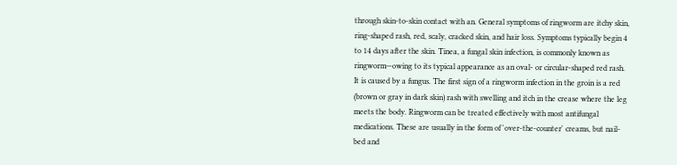through skin-to-skin contact with an. General symptoms of ringworm are itchy skin, ring-shaped rash, red, scaly, cracked skin, and hair loss. Symptoms typically begin 4 to 14 days after the skin. Tinea, a fungal skin infection, is commonly known as ringworm—owing to its typical appearance as an oval- or circular-shaped red rash. It is caused by a fungus. The first sign of a ringworm infection in the groin is a red (brown or gray in dark skin) rash with swelling and itch in the crease where the leg meets the body. Ringworm can be treated effectively with most antifungal medications. These are usually in the form of 'over-the-counter' creams, but nail-bed and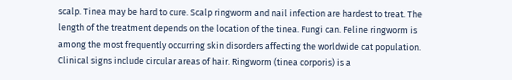scalp. Tinea may be hard to cure. Scalp ringworm and nail infection are hardest to treat. The length of the treatment depends on the location of the tinea. Fungi can. Feline ringworm is among the most frequently occurring skin disorders affecting the worldwide cat population. Clinical signs include circular areas of hair. Ringworm (tinea corporis) is a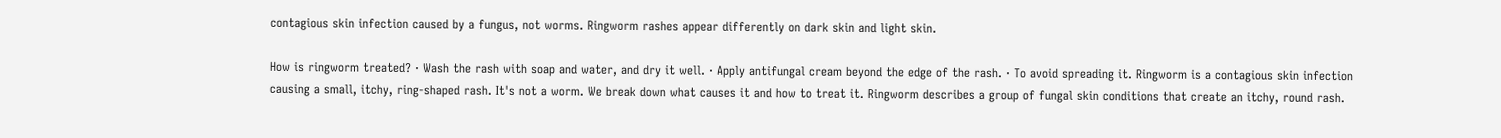contagious skin infection caused by a fungus, not worms. Ringworm rashes appear differently on dark skin and light skin.

How is ringworm treated? · Wash the rash with soap and water, and dry it well. · Apply antifungal cream beyond the edge of the rash. · To avoid spreading it. Ringworm is a contagious skin infection causing a small, itchy, ring-shaped rash. It's not a worm. We break down what causes it and how to treat it. Ringworm describes a group of fungal skin conditions that create an itchy, round rash.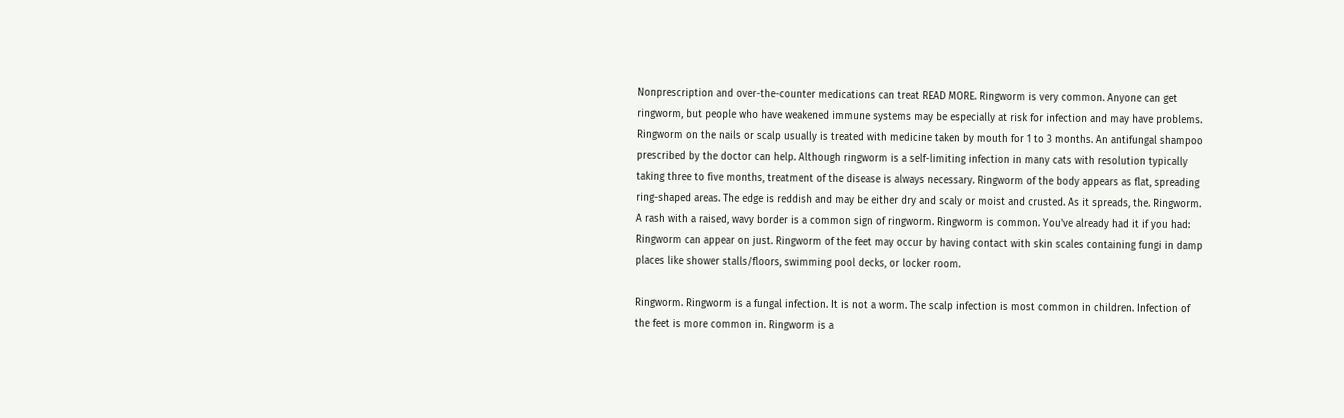Nonprescription and over-the-counter medications can treat READ MORE. Ringworm is very common. Anyone can get ringworm, but people who have weakened immune systems may be especially at risk for infection and may have problems. Ringworm on the nails or scalp usually is treated with medicine taken by mouth for 1 to 3 months. An antifungal shampoo prescribed by the doctor can help. Although ringworm is a self-limiting infection in many cats with resolution typically taking three to five months, treatment of the disease is always necessary. Ringworm of the body appears as flat, spreading ring-shaped areas. The edge is reddish and may be either dry and scaly or moist and crusted. As it spreads, the. Ringworm. A rash with a raised, wavy border is a common sign of ringworm. Ringworm is common. You've already had it if you had: Ringworm can appear on just. Ringworm of the feet may occur by having contact with skin scales containing fungi in damp places like shower stalls/floors, swimming pool decks, or locker room.

Ringworm. Ringworm is a fungal infection. It is not a worm. The scalp infection is most common in children. Infection of the feet is more common in. Ringworm is a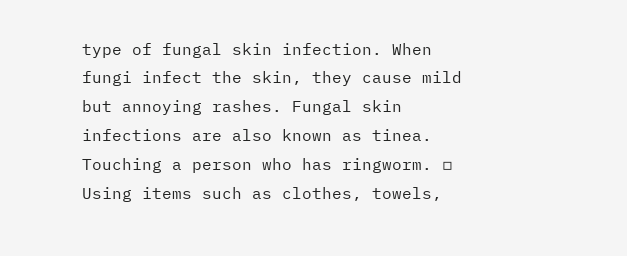type of fungal skin infection. When fungi infect the skin, they cause mild but annoying rashes. Fungal skin infections are also known as tinea. Touching a person who has ringworm. ▫ Using items such as clothes, towels,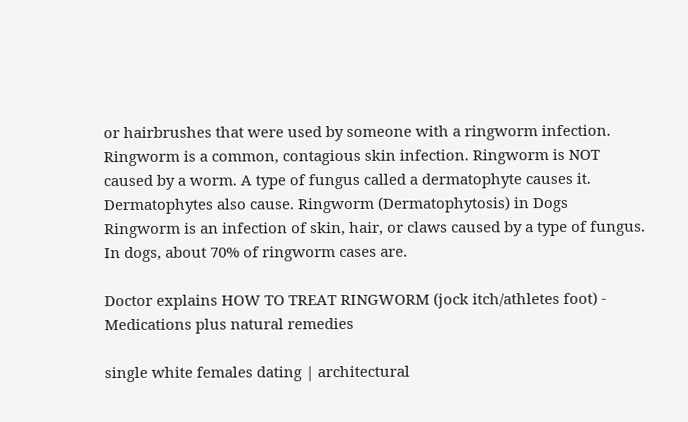or hairbrushes that were used by someone with a ringworm infection. Ringworm is a common, contagious skin infection. Ringworm is NOT caused by a worm. A type of fungus called a dermatophyte causes it. Dermatophytes also cause. Ringworm (Dermatophytosis) in Dogs Ringworm is an infection of skin, hair, or claws caused by a type of fungus. In dogs, about 70% of ringworm cases are.

Doctor explains HOW TO TREAT RINGWORM (jock itch/athletes foot) - Medications plus natural remedies

single white females dating | architectural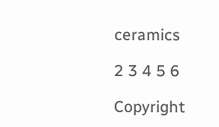ceramics

2 3 4 5 6

Copyright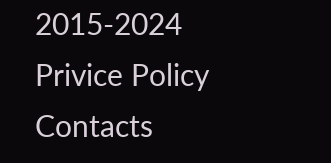2015-2024 Privice Policy Contacts